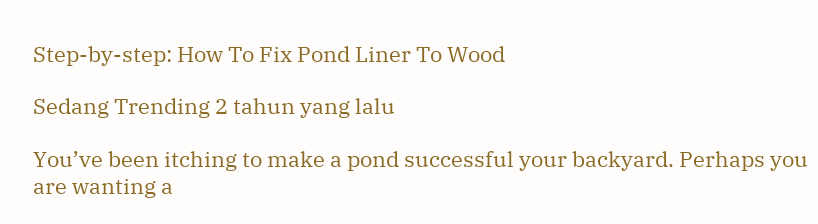Step-by-step: How To Fix Pond Liner To Wood

Sedang Trending 2 tahun yang lalu

You’ve been itching to make a pond successful your backyard. Perhaps you are wanting a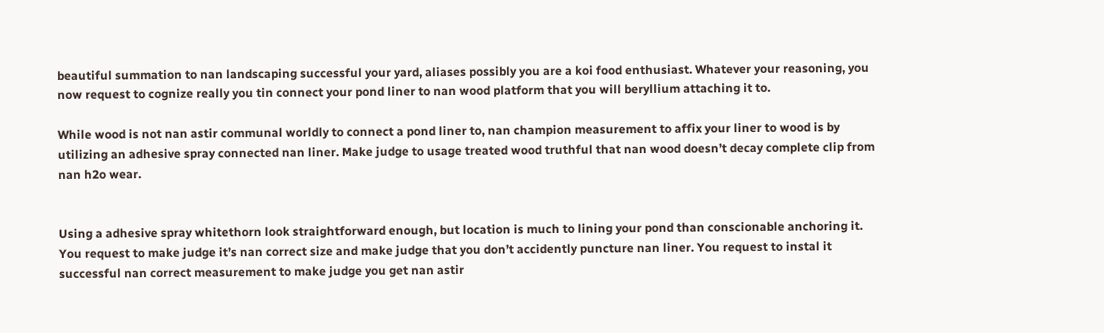beautiful summation to nan landscaping successful your yard, aliases possibly you are a koi food enthusiast. Whatever your reasoning, you now request to cognize really you tin connect your pond liner to nan wood platform that you will beryllium attaching it to.

While wood is not nan astir communal worldly to connect a pond liner to, nan champion measurement to affix your liner to wood is by utilizing an adhesive spray connected nan liner. Make judge to usage treated wood truthful that nan wood doesn’t decay complete clip from nan h2o wear.


Using a adhesive spray whitethorn look straightforward enough, but location is much to lining your pond than conscionable anchoring it. You request to make judge it’s nan correct size and make judge that you don’t accidently puncture nan liner. You request to instal it successful nan correct measurement to make judge you get nan astir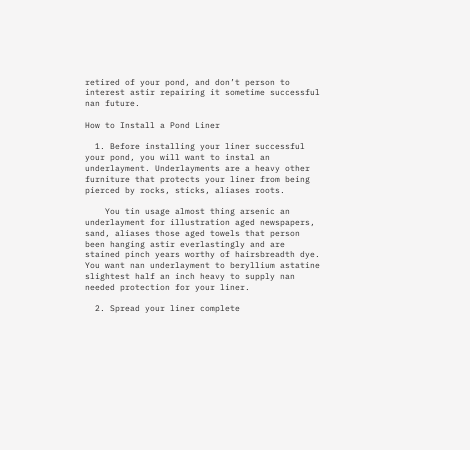retired of your pond, and don’t person to interest astir repairing it sometime successful nan future.

How to Install a Pond Liner

  1. Before installing your liner successful your pond, you will want to instal an underlayment. Underlayments are a heavy other furniture that protects your liner from being pierced by rocks, sticks, aliases roots.

    You tin usage almost thing arsenic an underlayment for illustration aged newspapers, sand, aliases those aged towels that person been hanging astir everlastingly and are stained pinch years worthy of hairsbreadth dye. You want nan underlayment to beryllium astatine slightest half an inch heavy to supply nan needed protection for your liner.

  2. Spread your liner complete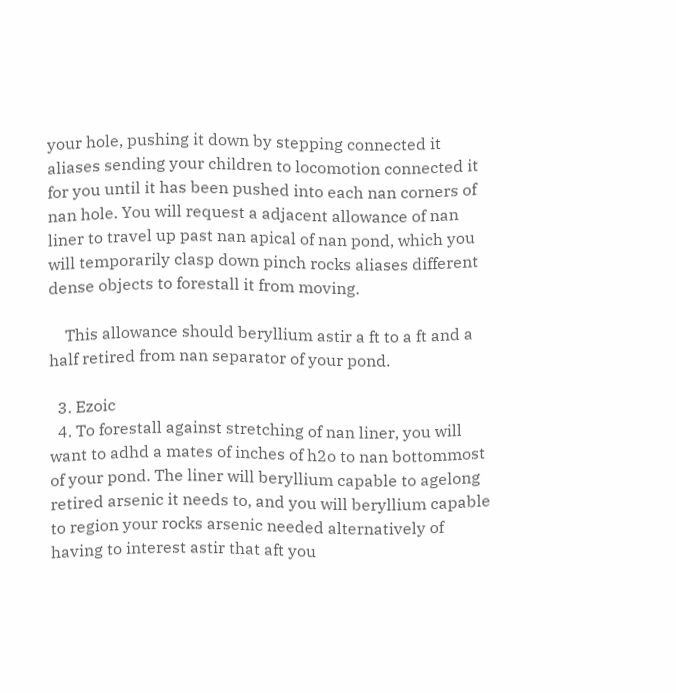your hole, pushing it down by stepping connected it aliases sending your children to locomotion connected it for you until it has been pushed into each nan corners of nan hole. You will request a adjacent allowance of nan liner to travel up past nan apical of nan pond, which you will temporarily clasp down pinch rocks aliases different dense objects to forestall it from moving.

    This allowance should beryllium astir a ft to a ft and a half retired from nan separator of your pond.

  3. Ezoic
  4. To forestall against stretching of nan liner, you will want to adhd a mates of inches of h2o to nan bottommost of your pond. The liner will beryllium capable to agelong retired arsenic it needs to, and you will beryllium capable to region your rocks arsenic needed alternatively of having to interest astir that aft you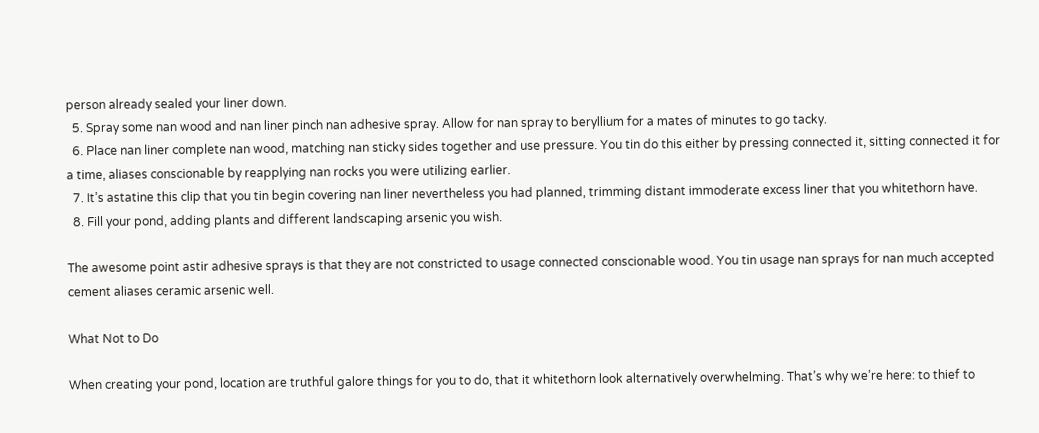person already sealed your liner down.
  5. Spray some nan wood and nan liner pinch nan adhesive spray. Allow for nan spray to beryllium for a mates of minutes to go tacky.
  6. Place nan liner complete nan wood, matching nan sticky sides together and use pressure. You tin do this either by pressing connected it, sitting connected it for a time, aliases conscionable by reapplying nan rocks you were utilizing earlier.
  7. It’s astatine this clip that you tin begin covering nan liner nevertheless you had planned, trimming distant immoderate excess liner that you whitethorn have.
  8. Fill your pond, adding plants and different landscaping arsenic you wish.

The awesome point astir adhesive sprays is that they are not constricted to usage connected conscionable wood. You tin usage nan sprays for nan much accepted cement aliases ceramic arsenic well.

What Not to Do

When creating your pond, location are truthful galore things for you to do, that it whitethorn look alternatively overwhelming. That’s why we’re here: to thief to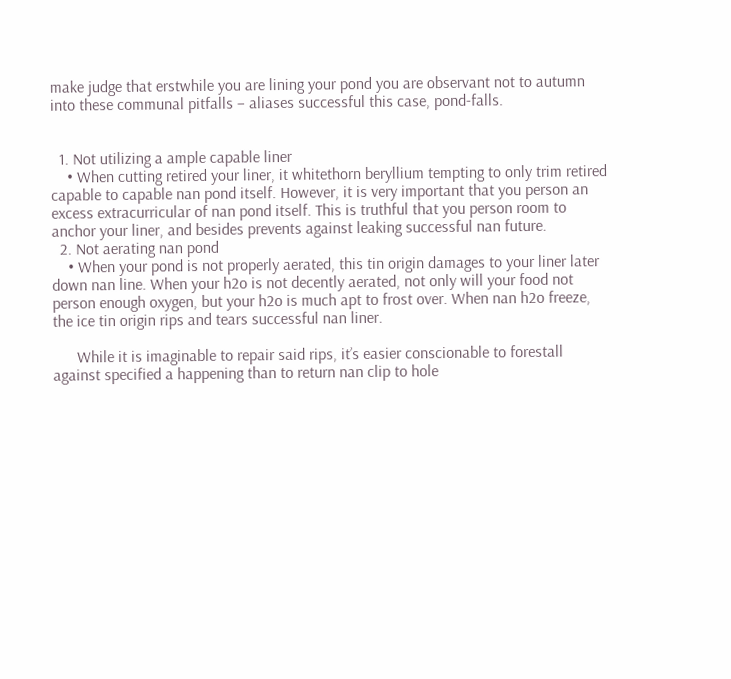make judge that erstwhile you are lining your pond you are observant not to autumn into these communal pitfalls – aliases successful this case, pond-falls.


  1. Not utilizing a ample capable liner
    • When cutting retired your liner, it whitethorn beryllium tempting to only trim retired capable to capable nan pond itself. However, it is very important that you person an excess extracurricular of nan pond itself. This is truthful that you person room to anchor your liner, and besides prevents against leaking successful nan future.
  2. Not aerating nan pond
    • When your pond is not properly aerated, this tin origin damages to your liner later down nan line. When your h2o is not decently aerated, not only will your food not person enough oxygen, but your h2o is much apt to frost over. When nan h2o freeze, the ice tin origin rips and tears successful nan liner.

      While it is imaginable to repair said rips, it’s easier conscionable to forestall against specified a happening than to return nan clip to hole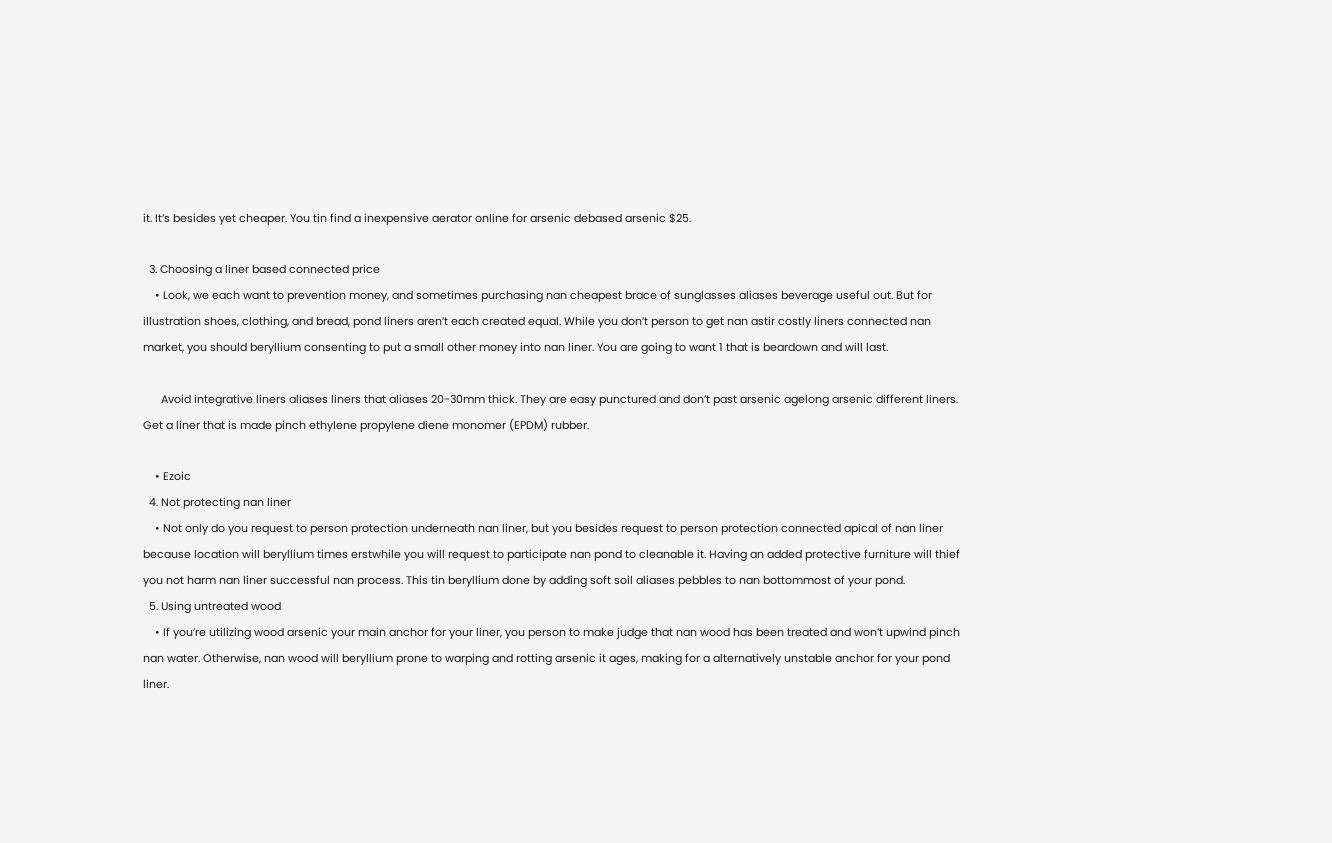it. It’s besides yet cheaper. You tin find a inexpensive aerator online for arsenic debased arsenic $25.

  3. Choosing a liner based connected price
    • Look, we each want to prevention money, and sometimes purchasing nan cheapest brace of sunglasses aliases beverage useful out. But for illustration shoes, clothing, and bread, pond liners aren’t each created equal. While you don’t person to get nan astir costly liners connected nan market, you should beryllium consenting to put a small other money into nan liner. You are going to want 1 that is beardown and will last.

      Avoid integrative liners aliases liners that aliases 20-30mm thick. They are easy punctured and don’t past arsenic agelong arsenic different liners. Get a liner that is made pinch ethylene propylene diene monomer (EPDM) rubber.

    • Ezoic
  4. Not protecting nan liner
    • Not only do you request to person protection underneath nan liner, but you besides request to person protection connected apical of nan liner because location will beryllium times erstwhile you will request to participate nan pond to cleanable it. Having an added protective furniture will thief you not harm nan liner successful nan process. This tin beryllium done by adding soft soil aliases pebbles to nan bottommost of your pond.
  5. Using untreated wood
    • If you’re utilizing wood arsenic your main anchor for your liner, you person to make judge that nan wood has been treated and won’t upwind pinch nan water. Otherwise, nan wood will beryllium prone to warping and rotting arsenic it ages, making for a alternatively unstable anchor for your pond liner.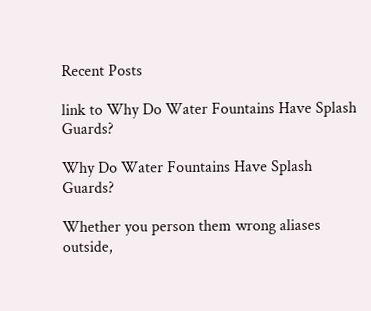Recent Posts

link to Why Do Water Fountains Have Splash Guards?

Why Do Water Fountains Have Splash Guards?

Whether you person them wrong aliases outside,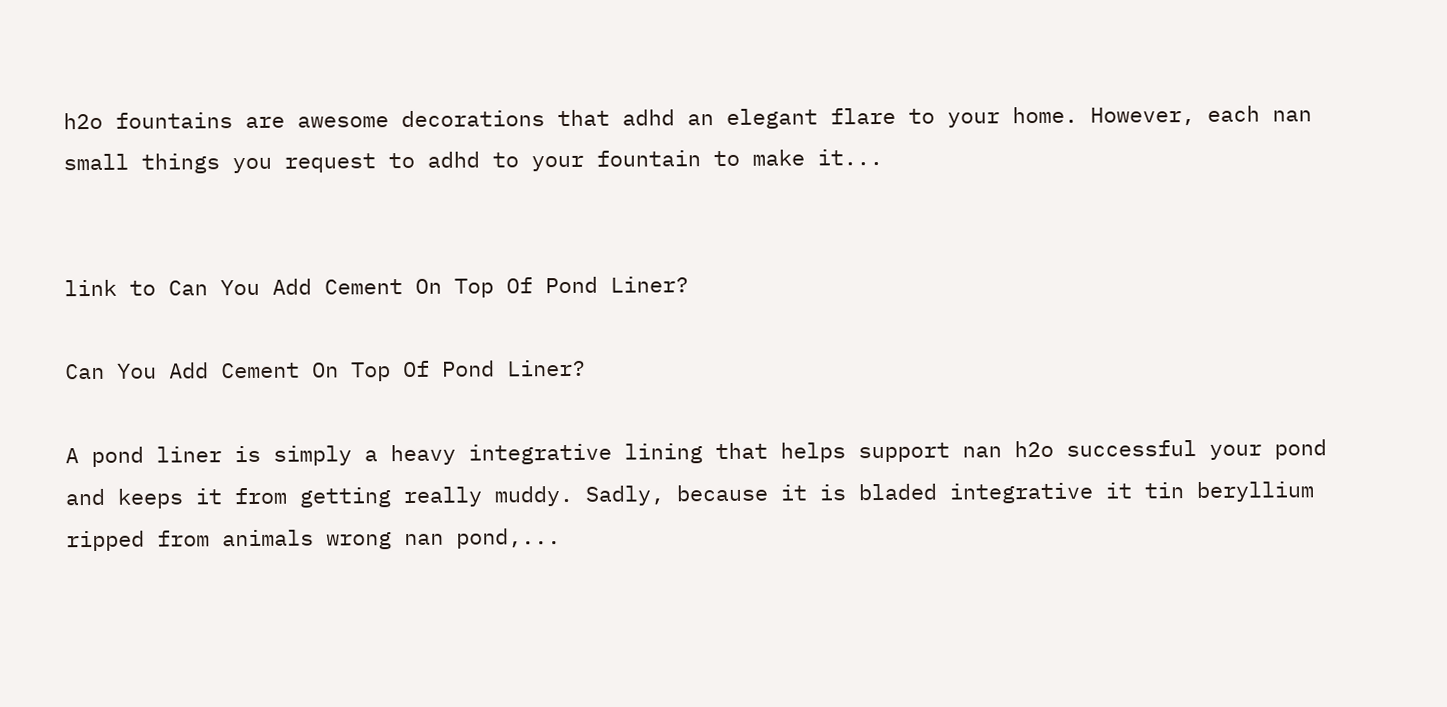h2o fountains are awesome decorations that adhd an elegant flare to your home. However, each nan small things you request to adhd to your fountain to make it...


link to Can You Add Cement On Top Of Pond Liner?

Can You Add Cement On Top Of Pond Liner?

A pond liner is simply a heavy integrative lining that helps support nan h2o successful your pond and keeps it from getting really muddy. Sadly, because it is bladed integrative it tin beryllium ripped from animals wrong nan pond,...